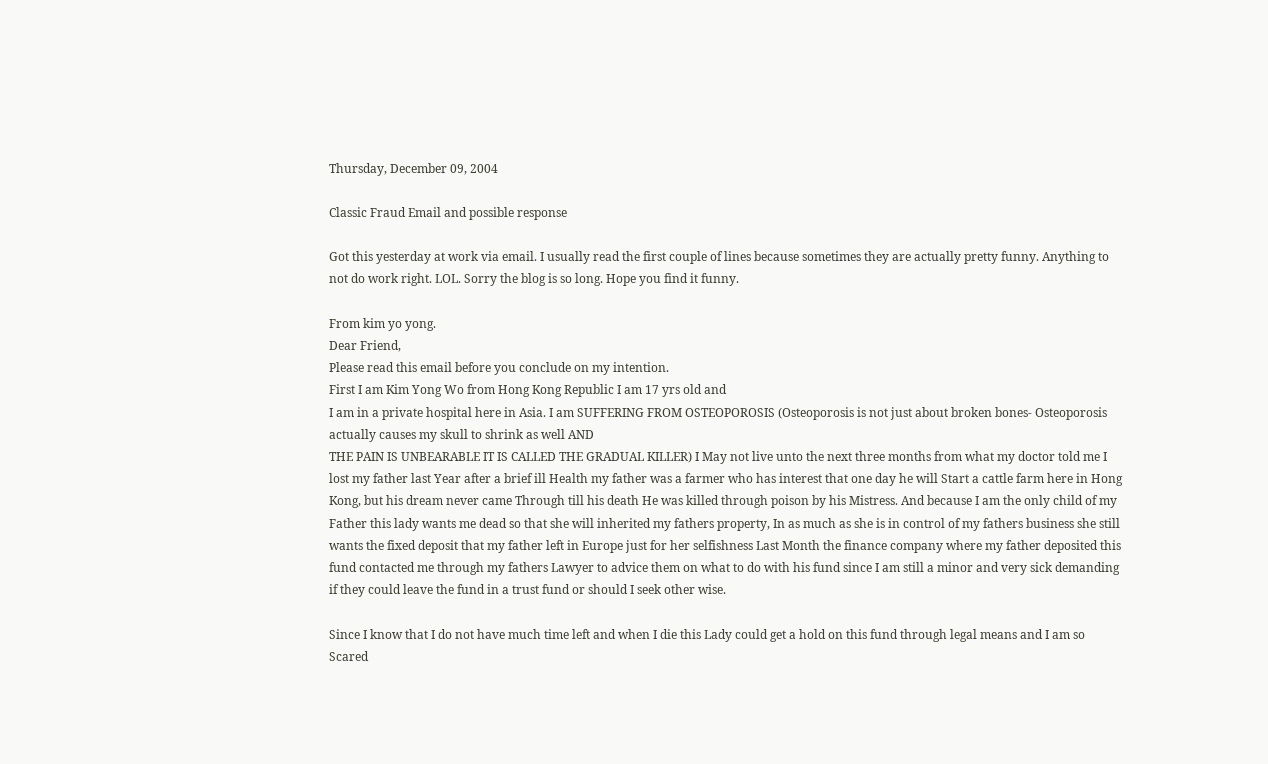Thursday, December 09, 2004

Classic Fraud Email and possible response

Got this yesterday at work via email. I usually read the first couple of lines because sometimes they are actually pretty funny. Anything to not do work right. LOL. Sorry the blog is so long. Hope you find it funny.

From kim yo yong.
Dear Friend,
Please read this email before you conclude on my intention.
First I am Kim Yong Wo from Hong Kong Republic I am 17 yrs old and
I am in a private hospital here in Asia. I am SUFFERING FROM OSTEOPOROSIS (Osteoporosis is not just about broken bones- Osteoporosis actually causes my skull to shrink as well AND
THE PAIN IS UNBEARABLE IT IS CALLED THE GRADUAL KILLER) I May not live unto the next three months from what my doctor told me I lost my father last Year after a brief ill Health my father was a farmer who has interest that one day he will Start a cattle farm here in Hong Kong, but his dream never came Through till his death He was killed through poison by his Mistress. And because I am the only child of my Father this lady wants me dead so that she will inherited my fathers property, In as much as she is in control of my fathers business she still wants the fixed deposit that my father left in Europe just for her selfishness Last Month the finance company where my father deposited this fund contacted me through my fathers Lawyer to advice them on what to do with his fund since I am still a minor and very sick demanding if they could leave the fund in a trust fund or should I seek other wise.

Since I know that I do not have much time left and when I die this Lady could get a hold on this fund through legal means and I am so Scared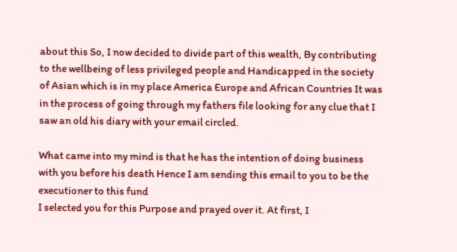about this So, I now decided to divide part of this wealth, By contributing to the wellbeing of less privileged people and Handicapped in the society of Asian which is in my place America Europe and African Countries It was in the process of going through my fathers file looking for any clue that I saw an old his diary with your email circled.

What came into my mind is that he has the intention of doing business with you before his death Hence I am sending this email to you to be the executioner to this fund
I selected you for this Purpose and prayed over it. At first, I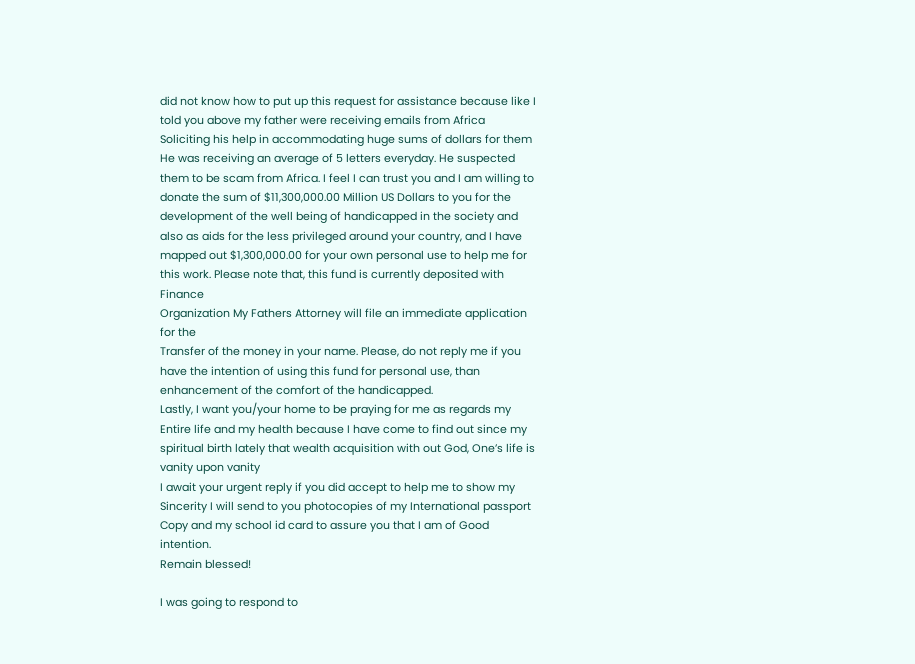did not know how to put up this request for assistance because like I told you above my father were receiving emails from Africa
Soliciting his help in accommodating huge sums of dollars for them
He was receiving an average of 5 letters everyday. He suspected them to be scam from Africa. I feel I can trust you and I am willing to donate the sum of $11,300,000.00 Million US Dollars to you for the development of the well being of handicapped in the society and also as aids for the less privileged around your country, and I have mapped out $1,300,000.00 for your own personal use to help me for this work. Please note that, this fund is currently deposited with Finance
Organization My Fathers Attorney will file an immediate application for the
Transfer of the money in your name. Please, do not reply me if you have the intention of using this fund for personal use, than enhancement of the comfort of the handicapped.
Lastly, I want you/your home to be praying for me as regards my Entire life and my health because I have come to find out since my spiritual birth lately that wealth acquisition with out God, One’s life is vanity upon vanity
I await your urgent reply if you did accept to help me to show my
Sincerity I will send to you photocopies of my International passport
Copy and my school id card to assure you that I am of Good intention.
Remain blessed!

I was going to respond to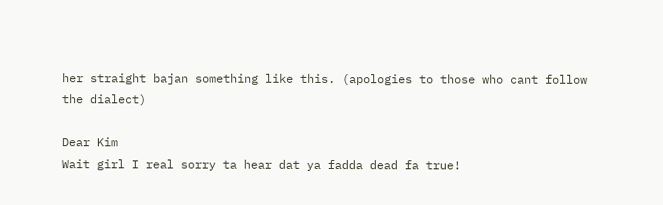her straight bajan something like this. (apologies to those who cant follow the dialect)

Dear Kim
Wait girl I real sorry ta hear dat ya fadda dead fa true!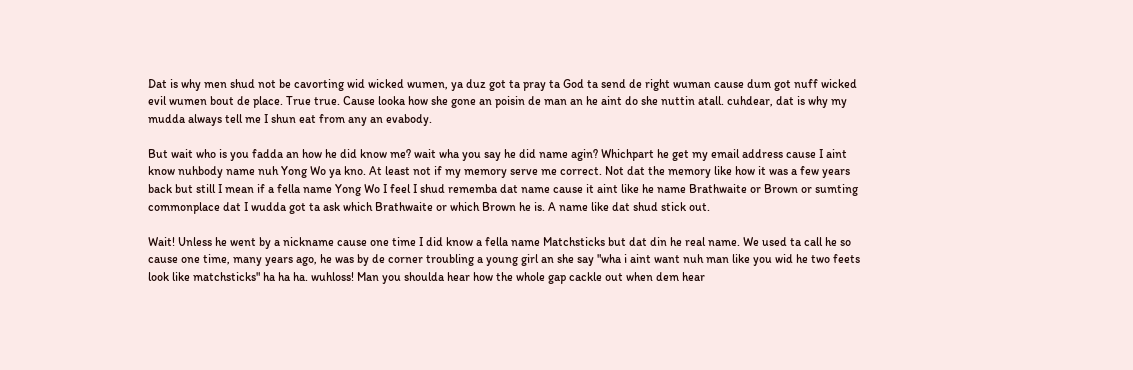Dat is why men shud not be cavorting wid wicked wumen, ya duz got ta pray ta God ta send de right wuman cause dum got nuff wicked evil wumen bout de place. True true. Cause looka how she gone an poisin de man an he aint do she nuttin atall. cuhdear, dat is why my mudda always tell me I shun eat from any an evabody.

But wait who is you fadda an how he did know me? wait wha you say he did name agin? Whichpart he get my email address cause I aint know nuhbody name nuh Yong Wo ya kno. At least not if my memory serve me correct. Not dat the memory like how it was a few years back but still I mean if a fella name Yong Wo I feel I shud rememba dat name cause it aint like he name Brathwaite or Brown or sumting commonplace dat I wudda got ta ask which Brathwaite or which Brown he is. A name like dat shud stick out.

Wait! Unless he went by a nickname cause one time I did know a fella name Matchsticks but dat din he real name. We used ta call he so cause one time, many years ago, he was by de corner troubling a young girl an she say "wha i aint want nuh man like you wid he two feets look like matchsticks" ha ha ha. wuhloss! Man you shoulda hear how the whole gap cackle out when dem hear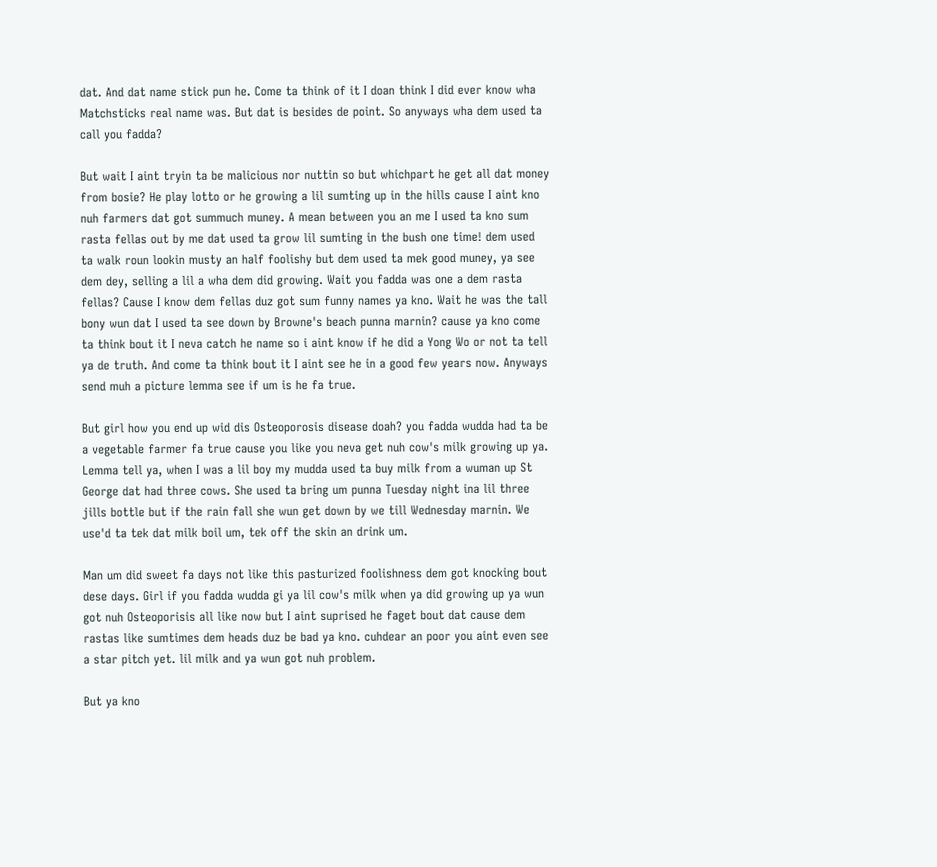dat. And dat name stick pun he. Come ta think of it I doan think I did ever know wha Matchsticks real name was. But dat is besides de point. So anyways wha dem used ta call you fadda?

But wait I aint tryin ta be malicious nor nuttin so but whichpart he get all dat money from bosie? He play lotto or he growing a lil sumting up in the hills cause I aint kno nuh farmers dat got summuch muney. A mean between you an me I used ta kno sum rasta fellas out by me dat used ta grow lil sumting in the bush one time! dem used ta walk roun lookin musty an half foolishy but dem used ta mek good muney, ya see dem dey, selling a lil a wha dem did growing. Wait you fadda was one a dem rasta fellas? Cause I know dem fellas duz got sum funny names ya kno. Wait he was the tall bony wun dat I used ta see down by Browne's beach punna marnin? cause ya kno come ta think bout it I neva catch he name so i aint know if he did a Yong Wo or not ta tell ya de truth. And come ta think bout it I aint see he in a good few years now. Anyways send muh a picture lemma see if um is he fa true.

But girl how you end up wid dis Osteoporosis disease doah? you fadda wudda had ta be a vegetable farmer fa true cause you like you neva get nuh cow's milk growing up ya. Lemma tell ya, when I was a lil boy my mudda used ta buy milk from a wuman up St George dat had three cows. She used ta bring um punna Tuesday night ina lil three jills bottle but if the rain fall she wun get down by we till Wednesday marnin. We use'd ta tek dat milk boil um, tek off the skin an drink um.

Man um did sweet fa days not like this pasturized foolishness dem got knocking bout dese days. Girl if you fadda wudda gi ya lil cow's milk when ya did growing up ya wun got nuh Osteoporisis all like now but I aint suprised he faget bout dat cause dem rastas like sumtimes dem heads duz be bad ya kno. cuhdear an poor you aint even see a star pitch yet. lil milk and ya wun got nuh problem.

But ya kno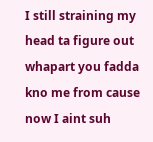I still straining my head ta figure out whapart you fadda kno me from cause now I aint suh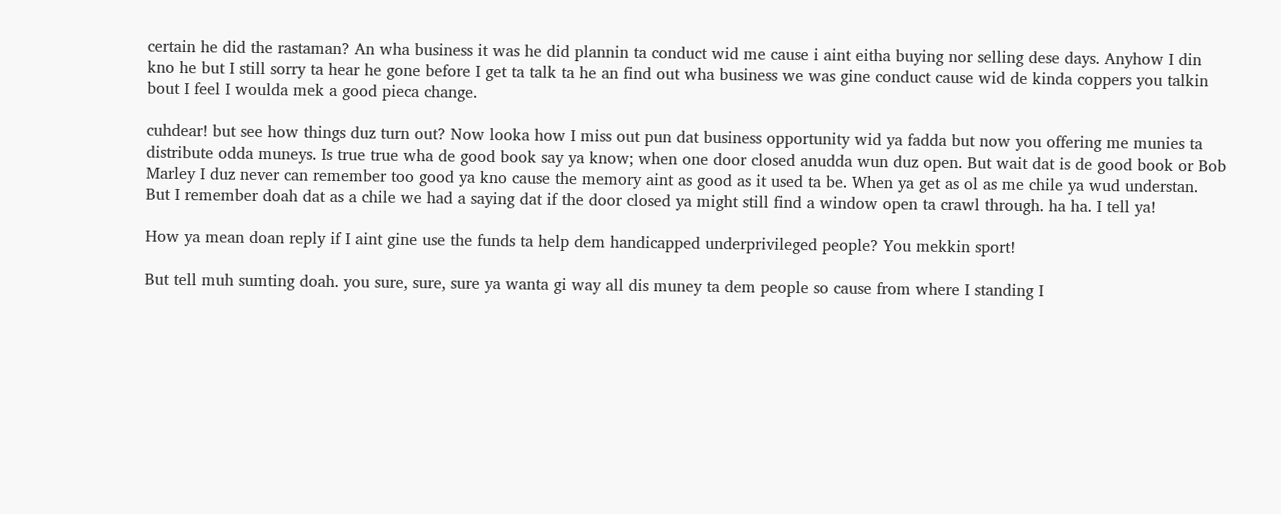certain he did the rastaman? An wha business it was he did plannin ta conduct wid me cause i aint eitha buying nor selling dese days. Anyhow I din kno he but I still sorry ta hear he gone before I get ta talk ta he an find out wha business we was gine conduct cause wid de kinda coppers you talkin bout I feel I woulda mek a good pieca change.

cuhdear! but see how things duz turn out? Now looka how I miss out pun dat business opportunity wid ya fadda but now you offering me munies ta distribute odda muneys. Is true true wha de good book say ya know; when one door closed anudda wun duz open. But wait dat is de good book or Bob Marley I duz never can remember too good ya kno cause the memory aint as good as it used ta be. When ya get as ol as me chile ya wud understan. But I remember doah dat as a chile we had a saying dat if the door closed ya might still find a window open ta crawl through. ha ha. I tell ya!

How ya mean doan reply if I aint gine use the funds ta help dem handicapped underprivileged people? You mekkin sport!

But tell muh sumting doah. you sure, sure, sure ya wanta gi way all dis muney ta dem people so cause from where I standing I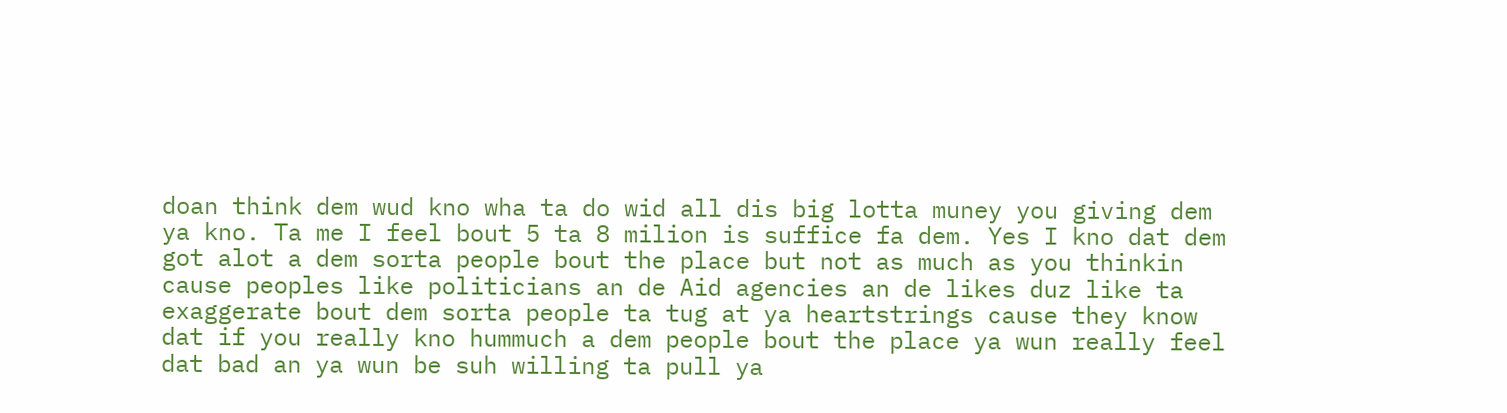doan think dem wud kno wha ta do wid all dis big lotta muney you giving dem ya kno. Ta me I feel bout 5 ta 8 milion is suffice fa dem. Yes I kno dat dem got alot a dem sorta people bout the place but not as much as you thinkin cause peoples like politicians an de Aid agencies an de likes duz like ta exaggerate bout dem sorta people ta tug at ya heartstrings cause they know dat if you really kno hummuch a dem people bout the place ya wun really feel dat bad an ya wun be suh willing ta pull ya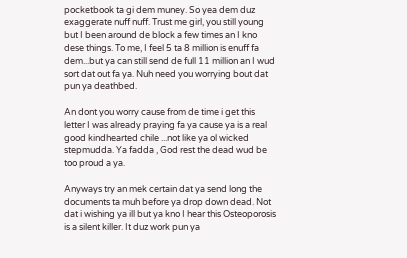pocketbook ta gi dem muney. So yea dem duz exaggerate nuff nuff. Trust me girl, you still young but I been around de block a few times an I kno dese things. To me, I feel 5 ta 8 million is enuff fa dem...but ya can still send de full 11 million an I wud sort dat out fa ya. Nuh need you worrying bout dat pun ya deathbed.

An dont you worry cause from de time i get this letter I was already praying fa ya cause ya is a real good kindhearted chile ...not like ya ol wicked stepmudda. Ya fadda , God rest the dead wud be too proud a ya.

Anyways try an mek certain dat ya send long the documents ta muh before ya drop down dead. Not dat i wishing ya ill but ya kno I hear this Osteoporosis is a silent killer. It duz work pun ya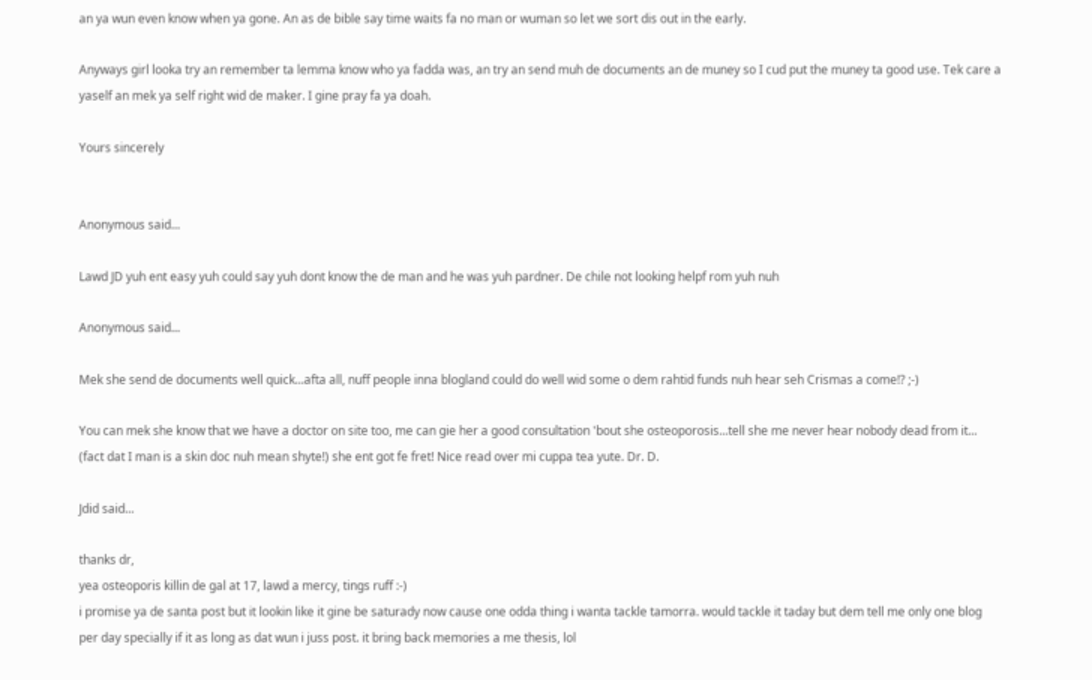an ya wun even know when ya gone. An as de bible say time waits fa no man or wuman so let we sort dis out in the early.

Anyways girl looka try an remember ta lemma know who ya fadda was, an try an send muh de documents an de muney so I cud put the muney ta good use. Tek care a yaself an mek ya self right wid de maker. I gine pray fa ya doah.

Yours sincerely


Anonymous said...

Lawd JD yuh ent easy yuh could say yuh dont know the de man and he was yuh pardner. De chile not looking helpf rom yuh nuh

Anonymous said...

Mek she send de documents well quick...afta all, nuff people inna blogland could do well wid some o dem rahtid funds nuh hear seh Crismas a come!? ;-)

You can mek she know that we have a doctor on site too, me can gie her a good consultation 'bout she osteoporosis...tell she me never hear nobody dead from it... (fact dat I man is a skin doc nuh mean shyte!) she ent got fe fret! Nice read over mi cuppa tea yute. Dr. D.

Jdid said...

thanks dr,
yea osteoporis killin de gal at 17, lawd a mercy, tings ruff :-)
i promise ya de santa post but it lookin like it gine be saturady now cause one odda thing i wanta tackle tamorra. would tackle it taday but dem tell me only one blog per day specially if it as long as dat wun i juss post. it bring back memories a me thesis, lol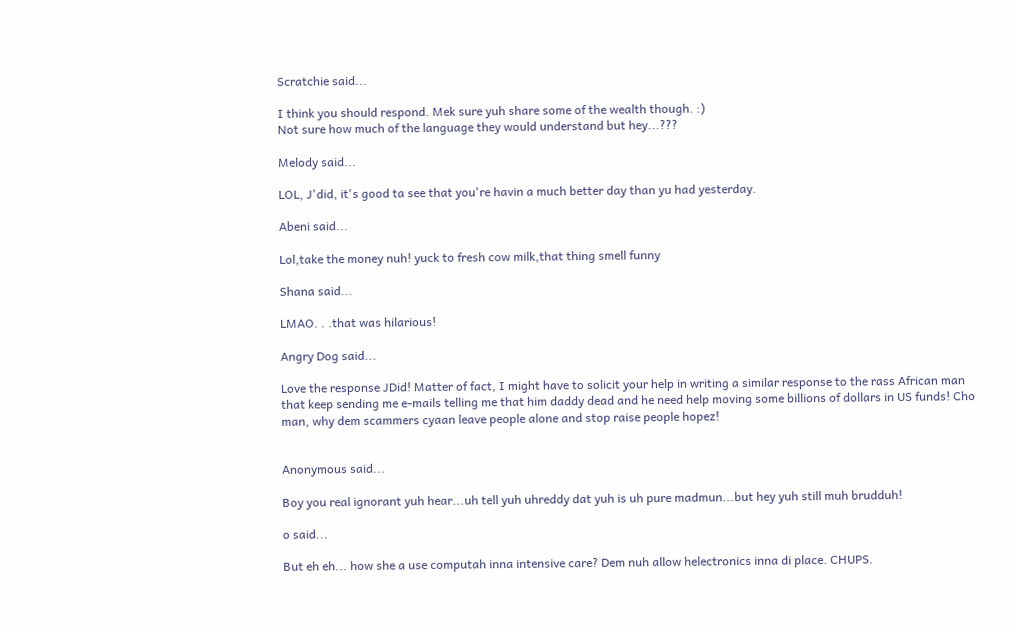Scratchie said...

I think you should respond. Mek sure yuh share some of the wealth though. :)
Not sure how much of the language they would understand but hey...???

Melody said...

LOL, J'did, it's good ta see that you're havin a much better day than yu had yesterday.

Abeni said...

Lol,take the money nuh! yuck to fresh cow milk,that thing smell funny

Shana said...

LMAO. . .that was hilarious!

Angry Dog said...

Love the response JDid! Matter of fact, I might have to solicit your help in writing a similar response to the rass African man that keep sending me e-mails telling me that him daddy dead and he need help moving some billions of dollars in US funds! Cho man, why dem scammers cyaan leave people alone and stop raise people hopez!


Anonymous said...

Boy you real ignorant yuh hear...uh tell yuh uhreddy dat yuh is uh pure madmun...but hey yuh still muh brudduh!

o said...

But eh eh... how she a use computah inna intensive care? Dem nuh allow helectronics inna di place. CHUPS.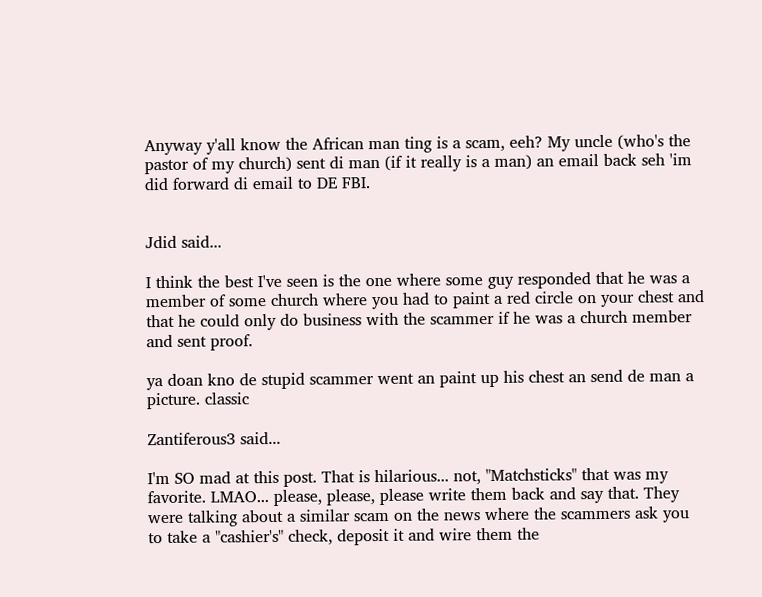Anyway y'all know the African man ting is a scam, eeh? My uncle (who's the pastor of my church) sent di man (if it really is a man) an email back seh 'im did forward di email to DE FBI.


Jdid said...

I think the best I've seen is the one where some guy responded that he was a member of some church where you had to paint a red circle on your chest and that he could only do business with the scammer if he was a church member and sent proof.

ya doan kno de stupid scammer went an paint up his chest an send de man a picture. classic

Zantiferous3 said...

I'm SO mad at this post. That is hilarious... not, "Matchsticks" that was my favorite. LMAO... please, please, please write them back and say that. They were talking about a similar scam on the news where the scammers ask you to take a "cashier's" check, deposit it and wire them the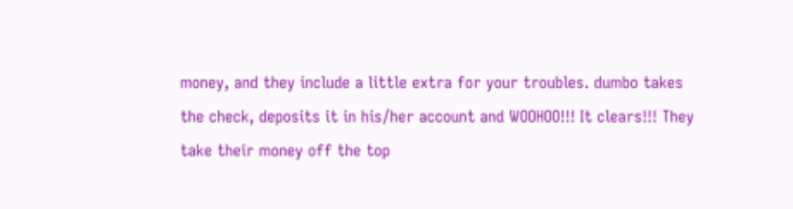money, and they include a little extra for your troubles. dumbo takes the check, deposits it in his/her account and WOOHOO!!! It clears!!! They take their money off the top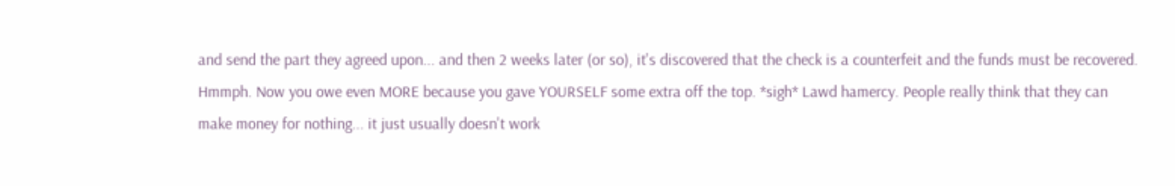and send the part they agreed upon... and then 2 weeks later (or so), it's discovered that the check is a counterfeit and the funds must be recovered. Hmmph. Now you owe even MORE because you gave YOURSELF some extra off the top. *sigh* Lawd hamercy. People really think that they can make money for nothing... it just usually doesn't work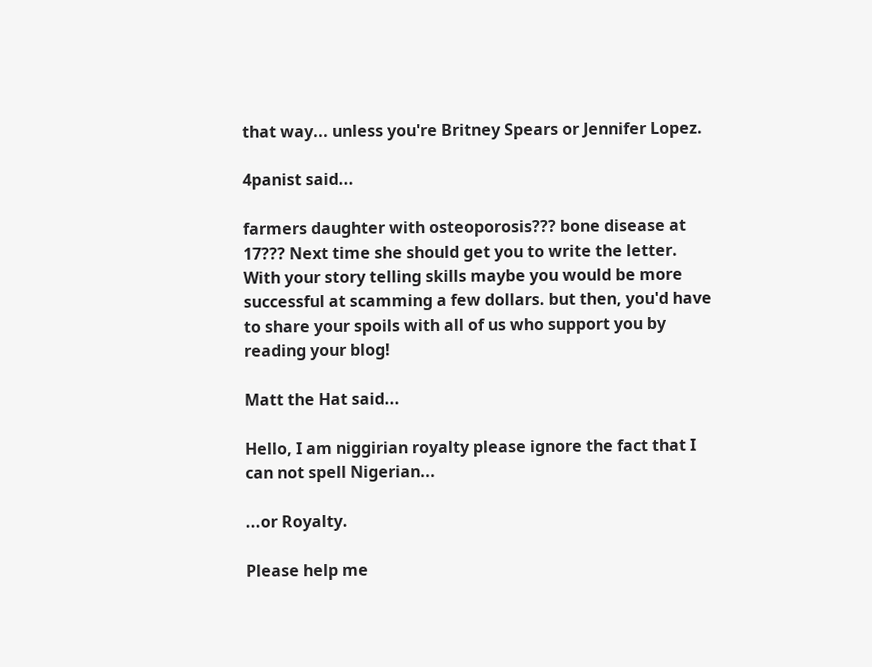that way... unless you're Britney Spears or Jennifer Lopez.

4panist said...

farmers daughter with osteoporosis??? bone disease at 17??? Next time she should get you to write the letter. With your story telling skills maybe you would be more successful at scamming a few dollars. but then, you'd have to share your spoils with all of us who support you by reading your blog!

Matt the Hat said...

Hello, I am niggirian royalty please ignore the fact that I can not spell Nigerian...

...or Royalty.

Please help me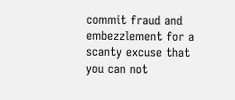commit fraud and embezzlement for a scanty excuse that you can not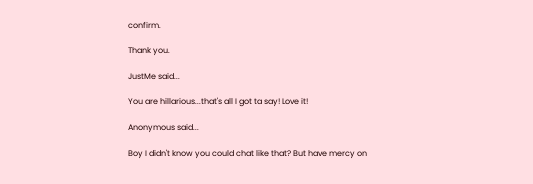confirm.

Thank you.

JustMe said...

You are hillarious...that's all I got ta say! Love it!

Anonymous said...

Boy I didn't know you could chat like that? But have mercy on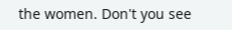the women. Don't you see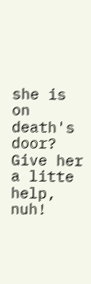she is on death's door? Give her a litte help, nuh!